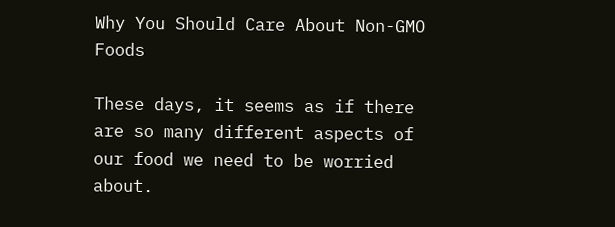Why You Should Care About Non-GMO Foods

These days, it seems as if there are so many different aspects of our food we need to be worried about.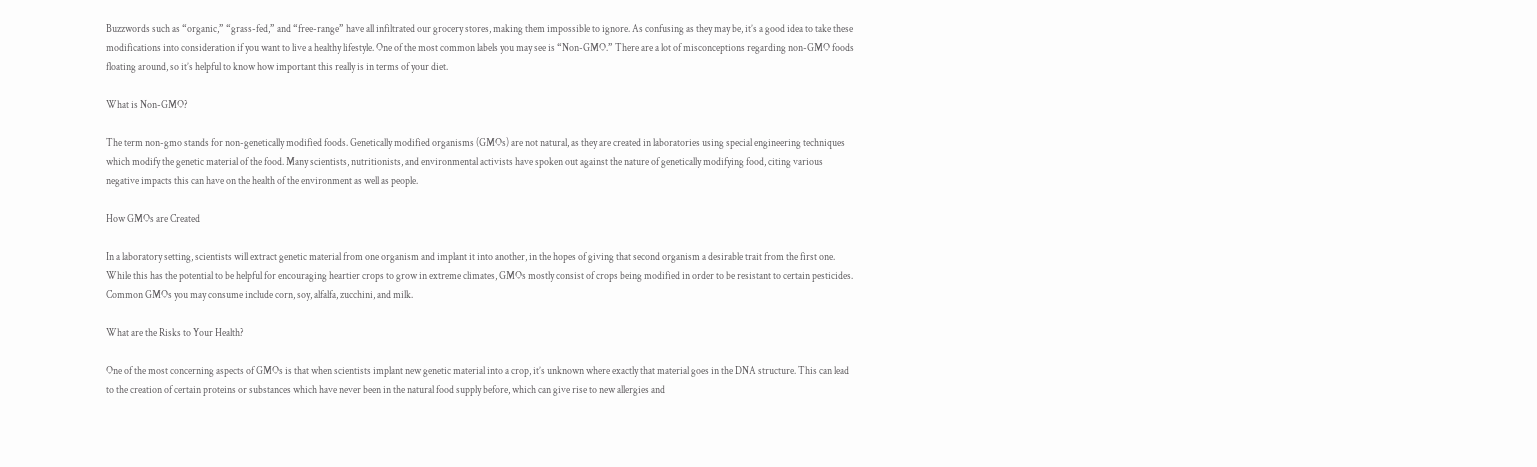Buzzwords such as “organic,” “grass-fed,” and “free-range” have all infiltrated our grocery stores, making them impossible to ignore. As confusing as they may be, it’s a good idea to take these modifications into consideration if you want to live a healthy lifestyle. One of the most common labels you may see is “Non-GMO.” There are a lot of misconceptions regarding non-GMO foods floating around, so it’s helpful to know how important this really is in terms of your diet.

What is Non-GMO?

The term non-gmo stands for non-genetically modified foods. Genetically modified organisms (GMOs) are not natural, as they are created in laboratories using special engineering techniques which modify the genetic material of the food. Many scientists, nutritionists, and environmental activists have spoken out against the nature of genetically modifying food, citing various negative impacts this can have on the health of the environment as well as people.

How GMOs are Created

In a laboratory setting, scientists will extract genetic material from one organism and implant it into another, in the hopes of giving that second organism a desirable trait from the first one. While this has the potential to be helpful for encouraging heartier crops to grow in extreme climates, GMOs mostly consist of crops being modified in order to be resistant to certain pesticides. Common GMOs you may consume include corn, soy, alfalfa, zucchini, and milk.

What are the Risks to Your Health?

One of the most concerning aspects of GMOs is that when scientists implant new genetic material into a crop, it’s unknown where exactly that material goes in the DNA structure. This can lead to the creation of certain proteins or substances which have never been in the natural food supply before, which can give rise to new allergies and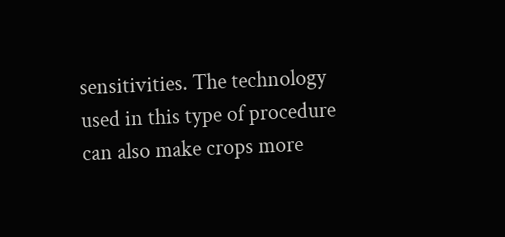sensitivities. The technology used in this type of procedure can also make crops more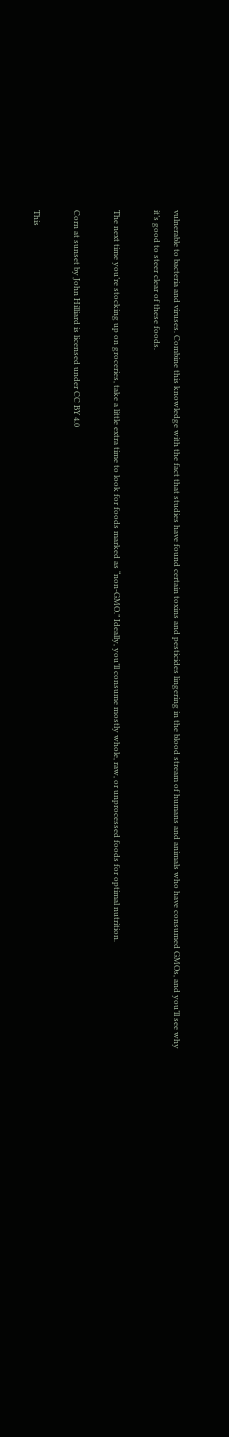vulnerable to bacteria and viruses. Combine this knowledge with the fact that studies have found certain toxins and pesticides lingering in the blood stream of humans and animals who have consumed GMOs, and you’ll see why it’s good to steer clear of these foods.

The next time you’re stocking up on groceries, take a little extra time to look for foods marked as “non-GMO.” Ideally, you’ll consume mostly whole, raw, or unprocessed foods for optimal nutrition.

Corn at sunset by John Hilliard is licensed under CC BY 4.0

This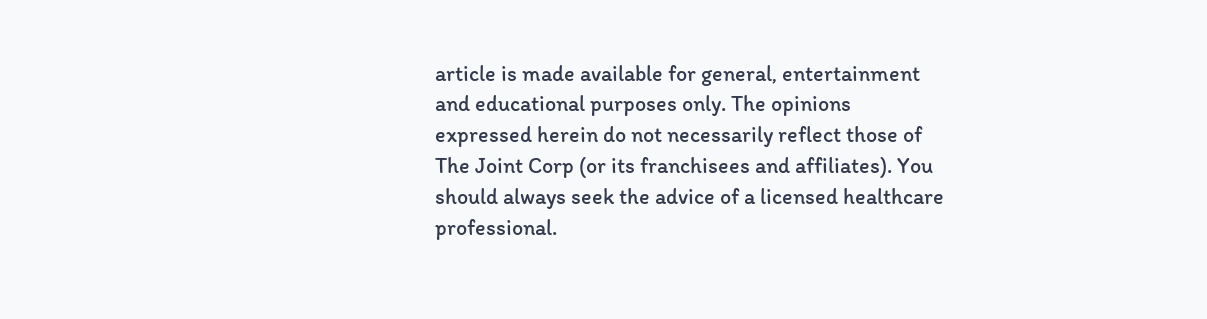article is made available for general, entertainment and educational purposes only. The opinions expressed herein do not necessarily reflect those of The Joint Corp (or its franchisees and affiliates). You should always seek the advice of a licensed healthcare professional.